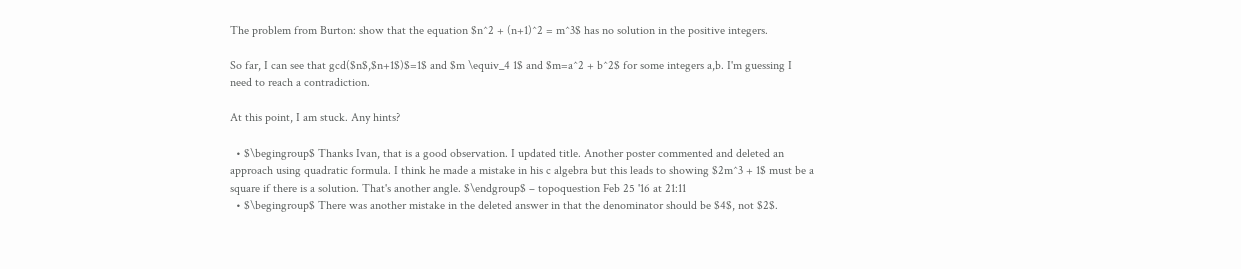The problem from Burton: show that the equation $n^2 + (n+1)^2 = m^3$ has no solution in the positive integers.

So far, I can see that gcd($n$,$n+1$)$=1$ and $m \equiv_4 1$ and $m=a^2 + b^2$ for some integers a,b. I'm guessing I need to reach a contradiction.

At this point, I am stuck. Any hints?

  • $\begingroup$ Thanks Ivan, that is a good observation. I updated title. Another poster commented and deleted an approach using quadratic formula. I think he made a mistake in his c algebra but this leads to showing $2m^3 + 1$ must be a square if there is a solution. That's another angle. $\endgroup$ – topoquestion Feb 25 '16 at 21:11
  • $\begingroup$ There was another mistake in the deleted answer in that the denominator should be $4$, not $2$.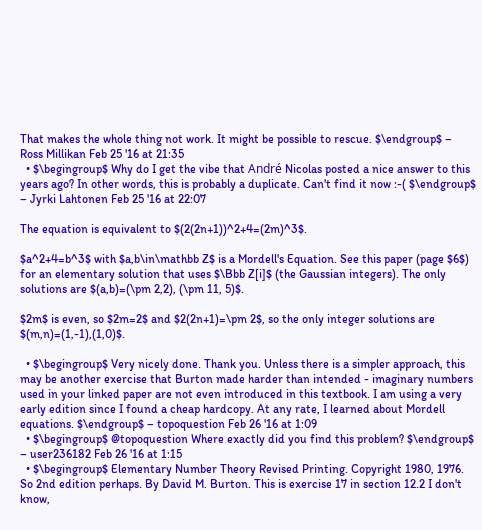That makes the whole thing not work. It might be possible to rescue. $\endgroup$ – Ross Millikan Feb 25 '16 at 21:35
  • $\begingroup$ Why do I get the vibe that André Nicolas posted a nice answer to this years ago? In other words, this is probably a duplicate. Can't find it now :-( $\endgroup$ – Jyrki Lahtonen Feb 25 '16 at 22:07

The equation is equivalent to $(2(2n+1))^2+4=(2m)^3$.

$a^2+4=b^3$ with $a,b\in\mathbb Z$ is a Mordell's Equation. See this paper (page $6$) for an elementary solution that uses $\Bbb Z[i]$ (the Gaussian integers). The only solutions are $(a,b)=(\pm 2,2), (\pm 11, 5)$.

$2m$ is even, so $2m=2$ and $2(2n+1)=\pm 2$, so the only integer solutions are $(m,n)=(1,-1),(1,0)$.

  • $\begingroup$ Very nicely done. Thank you. Unless there is a simpler approach, this may be another exercise that Burton made harder than intended - imaginary numbers used in your linked paper are not even introduced in this textbook. I am using a very early edition since I found a cheap hardcopy. At any rate, I learned about Mordell equations. $\endgroup$ – topoquestion Feb 26 '16 at 1:09
  • $\begingroup$ @topoquestion Where exactly did you find this problem? $\endgroup$ – user236182 Feb 26 '16 at 1:15
  • $\begingroup$ Elementary Number Theory Revised Printing. Copyright 1980, 1976. So 2nd edition perhaps. By David M. Burton. This is exercise 17 in section 12.2 I don't know,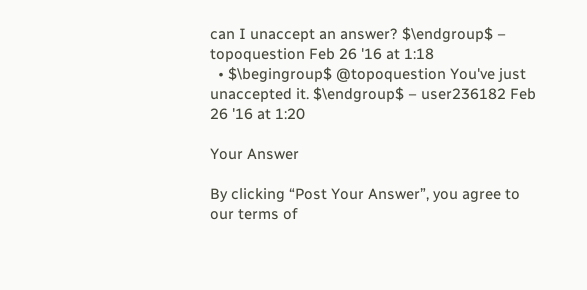can I unaccept an answer? $\endgroup$ – topoquestion Feb 26 '16 at 1:18
  • $\begingroup$ @topoquestion You've just unaccepted it. $\endgroup$ – user236182 Feb 26 '16 at 1:20

Your Answer

By clicking “Post Your Answer”, you agree to our terms of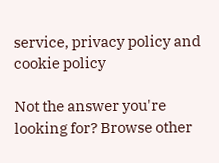service, privacy policy and cookie policy

Not the answer you're looking for? Browse other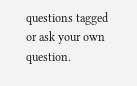questions tagged or ask your own question.